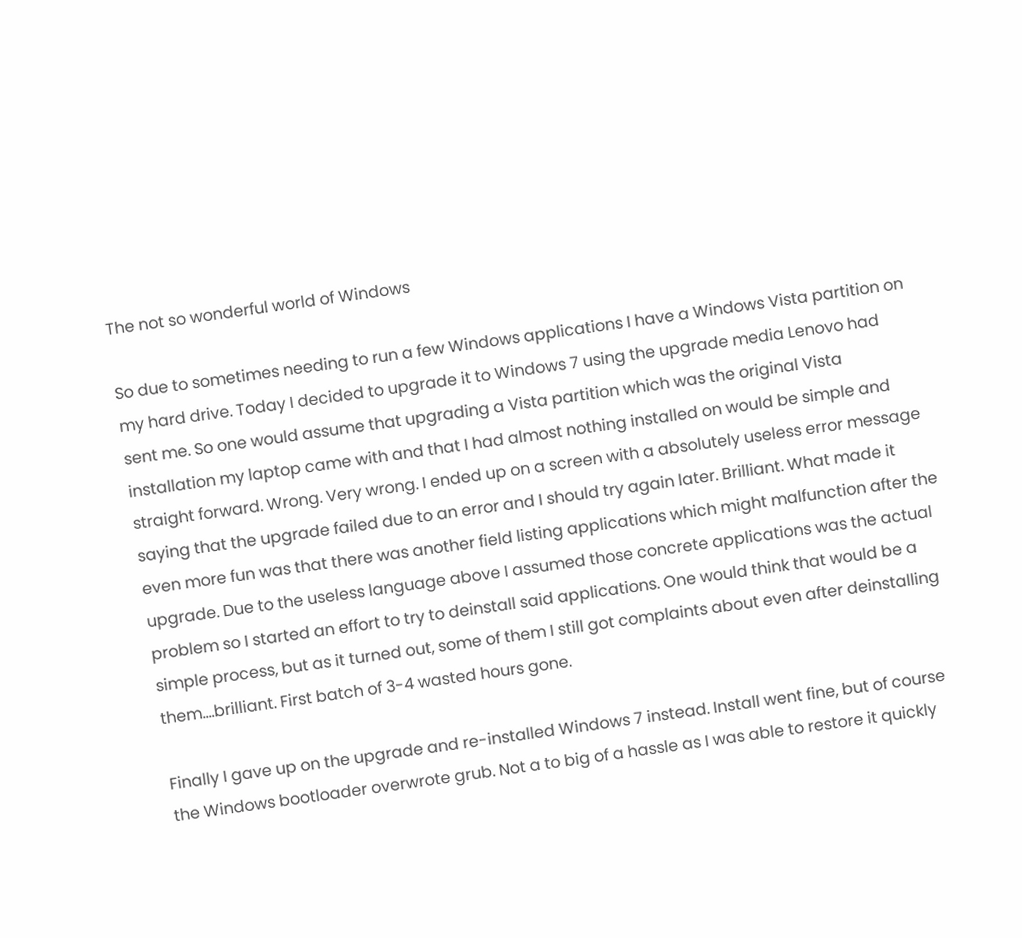The not so wonderful world of Windows

So due to sometimes needing to run a few Windows applications I have a Windows Vista partition on my hard drive. Today I decided to upgrade it to Windows 7 using the upgrade media Lenovo had sent me. So one would assume that upgrading a Vista partition which was the original Vista installation my laptop came with and that I had almost nothing installed on would be simple and straight forward. Wrong. Very wrong. I ended up on a screen with a absolutely useless error message saying that the upgrade failed due to an error and I should try again later. Brilliant. What made it even more fun was that there was another field listing applications which might malfunction after the upgrade. Due to the useless language above I assumed those concrete applications was the actual problem so I started an effort to try to deinstall said applications. One would think that would be a simple process, but as it turned out, some of them I still got complaints about even after deinstalling them….brilliant. First batch of 3-4 wasted hours gone.

Finally I gave up on the upgrade and re-installed Windows 7 instead. Install went fine, but of course the Windows bootloader overwrote grub. Not a to big of a hassle as I was able to restore it quickly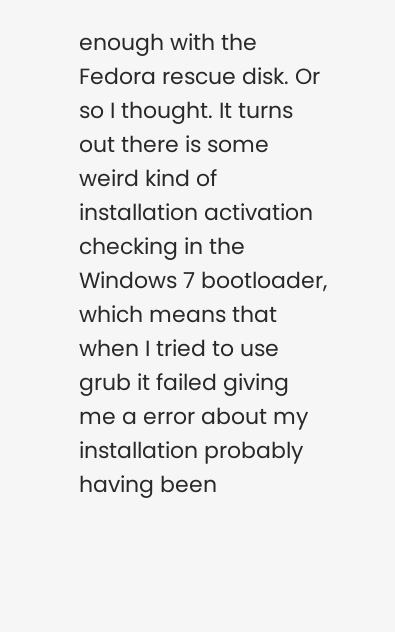enough with the Fedora rescue disk. Or so I thought. It turns out there is some weird kind of installation activation checking in the Windows 7 bootloader, which means that when I tried to use grub it failed giving me a error about my installation probably having been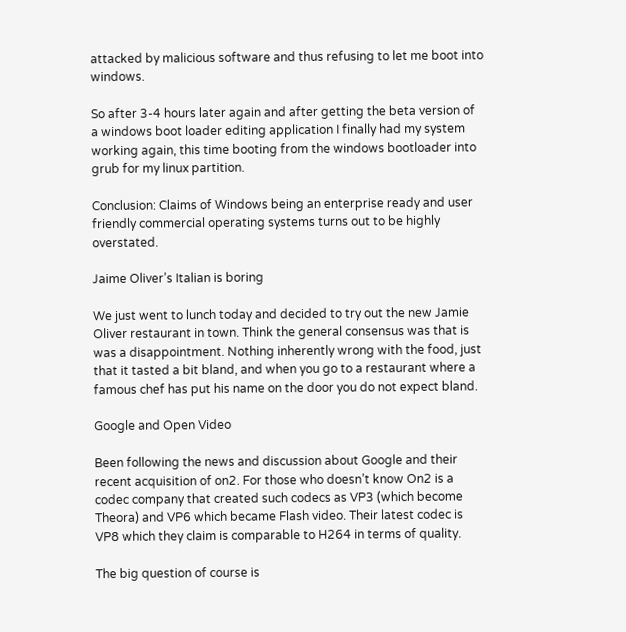attacked by malicious software and thus refusing to let me boot into windows.

So after 3-4 hours later again and after getting the beta version of a windows boot loader editing application I finally had my system working again, this time booting from the windows bootloader into grub for my linux partition.

Conclusion: Claims of Windows being an enterprise ready and user friendly commercial operating systems turns out to be highly overstated.

Jaime Oliver’s Italian is boring

We just went to lunch today and decided to try out the new Jamie Oliver restaurant in town. Think the general consensus was that is was a disappointment. Nothing inherently wrong with the food, just that it tasted a bit bland, and when you go to a restaurant where a famous chef has put his name on the door you do not expect bland.

Google and Open Video

Been following the news and discussion about Google and their recent acquisition of on2. For those who doesn’t know On2 is a codec company that created such codecs as VP3 (which become Theora) and VP6 which became Flash video. Their latest codec is VP8 which they claim is comparable to H264 in terms of quality.

The big question of course is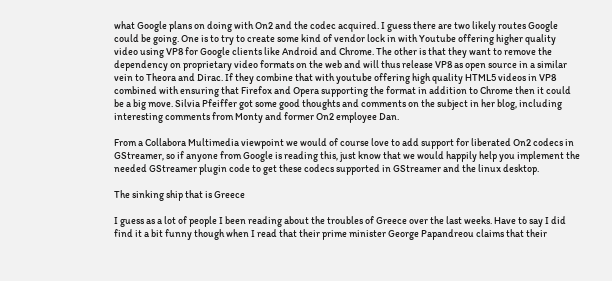what Google plans on doing with On2 and the codec acquired. I guess there are two likely routes Google could be going. One is to try to create some kind of vendor lock in with Youtube offering higher quality video using VP8 for Google clients like Android and Chrome. The other is that they want to remove the dependency on proprietary video formats on the web and will thus release VP8 as open source in a similar vein to Theora and Dirac. If they combine that with youtube offering high quality HTML5 videos in VP8 combined with ensuring that Firefox and Opera supporting the format in addition to Chrome then it could be a big move. Silvia Pfeiffer got some good thoughts and comments on the subject in her blog, including interesting comments from Monty and former On2 employee Dan.

From a Collabora Multimedia viewpoint we would of course love to add support for liberated On2 codecs in GStreamer, so if anyone from Google is reading this, just know that we would happily help you implement the needed GStreamer plugin code to get these codecs supported in GStreamer and the linux desktop.

The sinking ship that is Greece

I guess as a lot of people I been reading about the troubles of Greece over the last weeks. Have to say I did find it a bit funny though when I read that their prime minister George Papandreou claims that their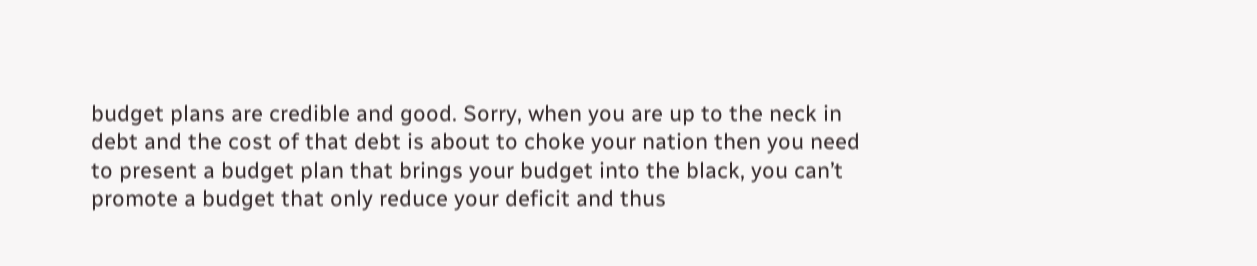budget plans are credible and good. Sorry, when you are up to the neck in debt and the cost of that debt is about to choke your nation then you need to present a budget plan that brings your budget into the black, you can’t promote a budget that only reduce your deficit and thus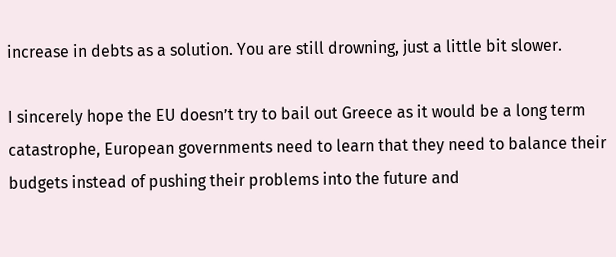increase in debts as a solution. You are still drowning, just a little bit slower.

I sincerely hope the EU doesn’t try to bail out Greece as it would be a long term catastrophe, European governments need to learn that they need to balance their budgets instead of pushing their problems into the future and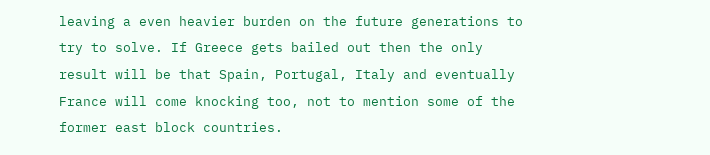leaving a even heavier burden on the future generations to try to solve. If Greece gets bailed out then the only result will be that Spain, Portugal, Italy and eventually France will come knocking too, not to mention some of the former east block countries.